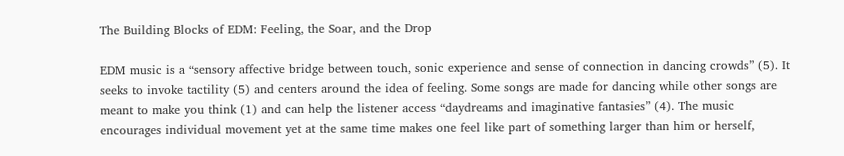The Building Blocks of EDM: Feeling, the Soar, and the Drop

EDM music is a “sensory affective bridge between touch, sonic experience and sense of connection in dancing crowds” (5). It seeks to invoke tactility (5) and centers around the idea of feeling. Some songs are made for dancing while other songs are meant to make you think (1) and can help the listener access “daydreams and imaginative fantasies” (4). The music encourages individual movement yet at the same time makes one feel like part of something larger than him or herself,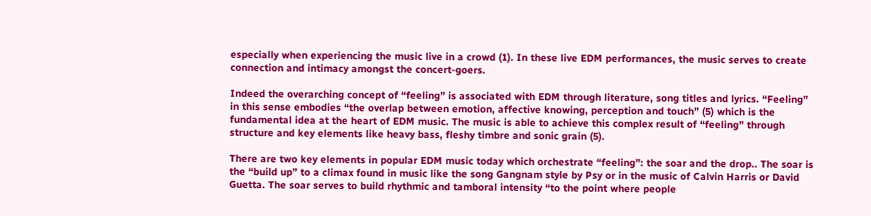especially when experiencing the music live in a crowd (1). In these live EDM performances, the music serves to create connection and intimacy amongst the concert-goers.

Indeed the overarching concept of “feeling” is associated with EDM through literature, song titles and lyrics. “Feeling” in this sense embodies “the overlap between emotion, affective knowing, perception and touch” (5) which is the fundamental idea at the heart of EDM music. The music is able to achieve this complex result of “feeling” through structure and key elements like heavy bass, fleshy timbre and sonic grain (5).

There are two key elements in popular EDM music today which orchestrate “feeling”: the soar and the drop.. The soar is the “build up” to a climax found in music like the song Gangnam style by Psy or in the music of Calvin Harris or David Guetta. The soar serves to build rhythmic and tamboral intensity “to the point where people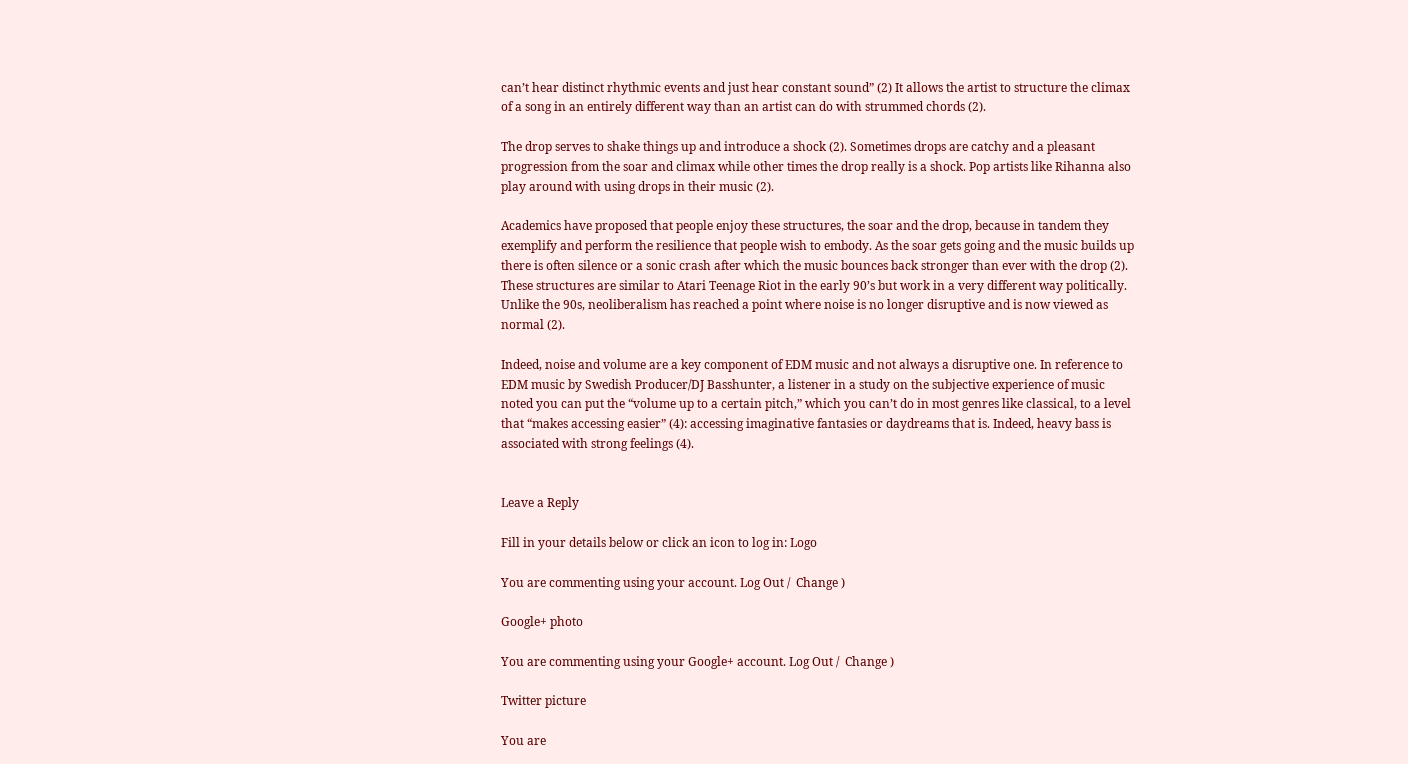can’t hear distinct rhythmic events and just hear constant sound” (2) It allows the artist to structure the climax of a song in an entirely different way than an artist can do with strummed chords (2).

The drop serves to shake things up and introduce a shock (2). Sometimes drops are catchy and a pleasant progression from the soar and climax while other times the drop really is a shock. Pop artists like Rihanna also play around with using drops in their music (2).

Academics have proposed that people enjoy these structures, the soar and the drop, because in tandem they exemplify and perform the resilience that people wish to embody. As the soar gets going and the music builds up there is often silence or a sonic crash after which the music bounces back stronger than ever with the drop (2). These structures are similar to Atari Teenage Riot in the early 90’s but work in a very different way politically. Unlike the 90s, neoliberalism has reached a point where noise is no longer disruptive and is now viewed as normal (2).

Indeed, noise and volume are a key component of EDM music and not always a disruptive one. In reference to EDM music by Swedish Producer/DJ Basshunter, a listener in a study on the subjective experience of music noted you can put the “volume up to a certain pitch,” which you can’t do in most genres like classical, to a level that “makes accessing easier” (4): accessing imaginative fantasies or daydreams that is. Indeed, heavy bass is associated with strong feelings (4).


Leave a Reply

Fill in your details below or click an icon to log in: Logo

You are commenting using your account. Log Out /  Change )

Google+ photo

You are commenting using your Google+ account. Log Out /  Change )

Twitter picture

You are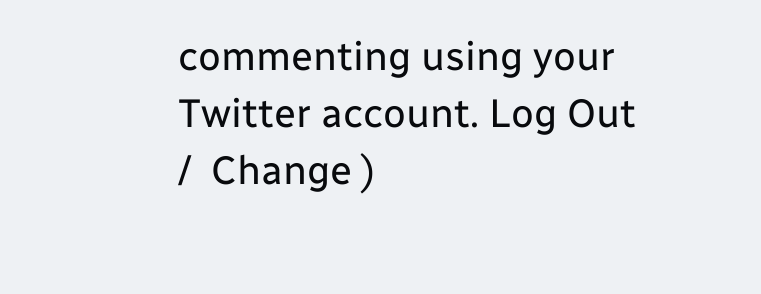commenting using your Twitter account. Log Out /  Change )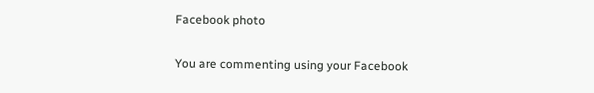Facebook photo

You are commenting using your Facebook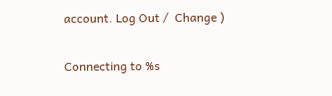account. Log Out /  Change )


Connecting to %s